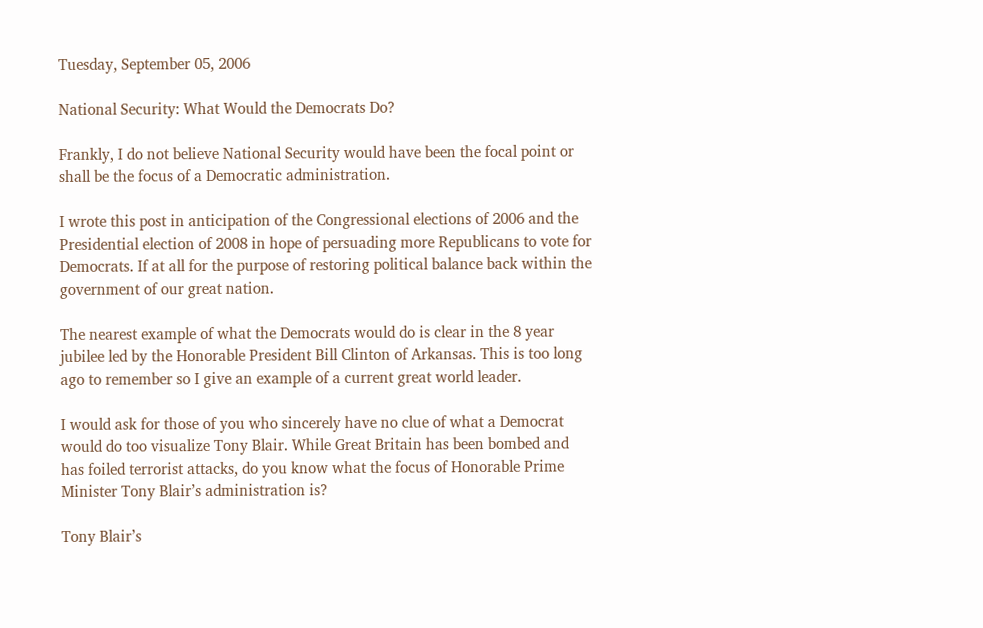Tuesday, September 05, 2006

National Security: What Would the Democrats Do?

Frankly, I do not believe National Security would have been the focal point or shall be the focus of a Democratic administration.

I wrote this post in anticipation of the Congressional elections of 2006 and the Presidential election of 2008 in hope of persuading more Republicans to vote for Democrats. If at all for the purpose of restoring political balance back within the government of our great nation.

The nearest example of what the Democrats would do is clear in the 8 year jubilee led by the Honorable President Bill Clinton of Arkansas. This is too long ago to remember so I give an example of a current great world leader.

I would ask for those of you who sincerely have no clue of what a Democrat would do too visualize Tony Blair. While Great Britain has been bombed and has foiled terrorist attacks, do you know what the focus of Honorable Prime Minister Tony Blair’s administration is?

Tony Blair’s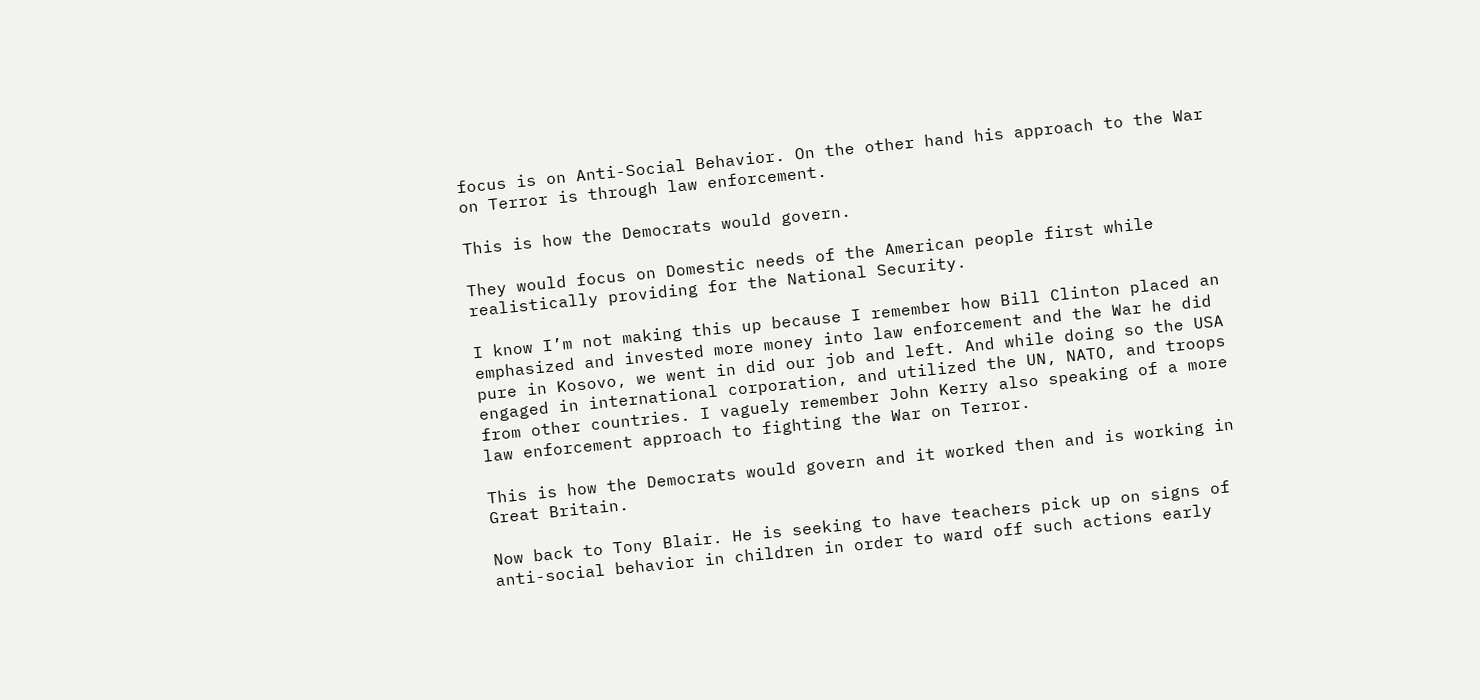focus is on Anti-Social Behavior. On the other hand his approach to the War on Terror is through law enforcement.

This is how the Democrats would govern.

They would focus on Domestic needs of the American people first while realistically providing for the National Security.

I know I’m not making this up because I remember how Bill Clinton placed an emphasized and invested more money into law enforcement and the War he did pure in Kosovo, we went in did our job and left. And while doing so the USA engaged in international corporation, and utilized the UN, NATO, and troops from other countries. I vaguely remember John Kerry also speaking of a more law enforcement approach to fighting the War on Terror.

This is how the Democrats would govern and it worked then and is working in Great Britain.

Now back to Tony Blair. He is seeking to have teachers pick up on signs of anti-social behavior in children in order to ward off such actions early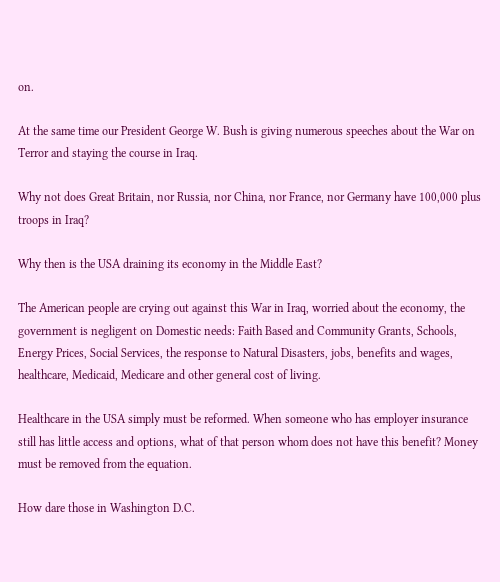on.

At the same time our President George W. Bush is giving numerous speeches about the War on Terror and staying the course in Iraq.

Why not does Great Britain, nor Russia, nor China, nor France, nor Germany have 100,000 plus troops in Iraq?

Why then is the USA draining its economy in the Middle East?

The American people are crying out against this War in Iraq, worried about the economy, the government is negligent on Domestic needs: Faith Based and Community Grants, Schools, Energy Prices, Social Services, the response to Natural Disasters, jobs, benefits and wages, healthcare, Medicaid, Medicare and other general cost of living.

Healthcare in the USA simply must be reformed. When someone who has employer insurance still has little access and options, what of that person whom does not have this benefit? Money must be removed from the equation.

How dare those in Washington D.C.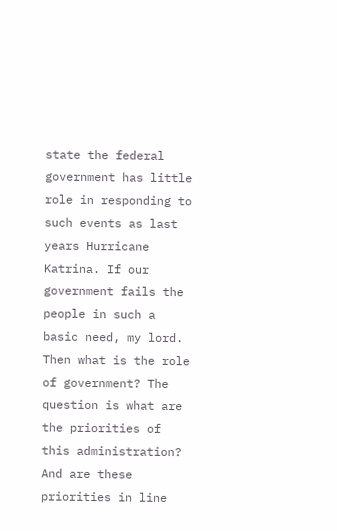state the federal government has little role in responding to such events as last years Hurricane Katrina. If our government fails the people in such a basic need, my lord. Then what is the role of government? The question is what are the priorities of this administration? And are these priorities in line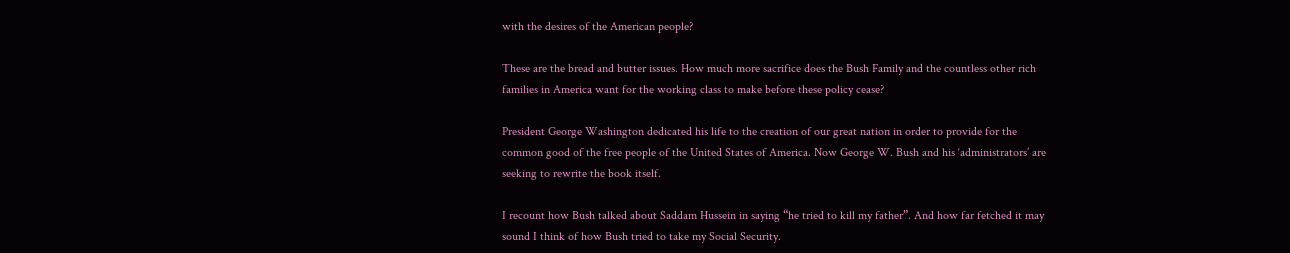with the desires of the American people?

These are the bread and butter issues. How much more sacrifice does the Bush Family and the countless other rich families in America want for the working class to make before these policy cease?

President George Washington dedicated his life to the creation of our great nation in order to provide for the common good of the free people of the United States of America. Now George W. Bush and his ‘administrators’ are seeking to rewrite the book itself.

I recount how Bush talked about Saddam Hussein in saying “he tried to kill my father”. And how far fetched it may sound I think of how Bush tried to take my Social Security.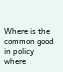Where is the common good in policy where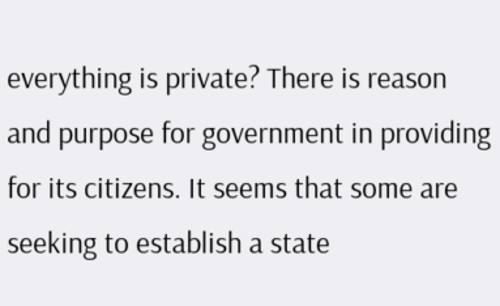everything is private? There is reason and purpose for government in providing for its citizens. It seems that some are seeking to establish a state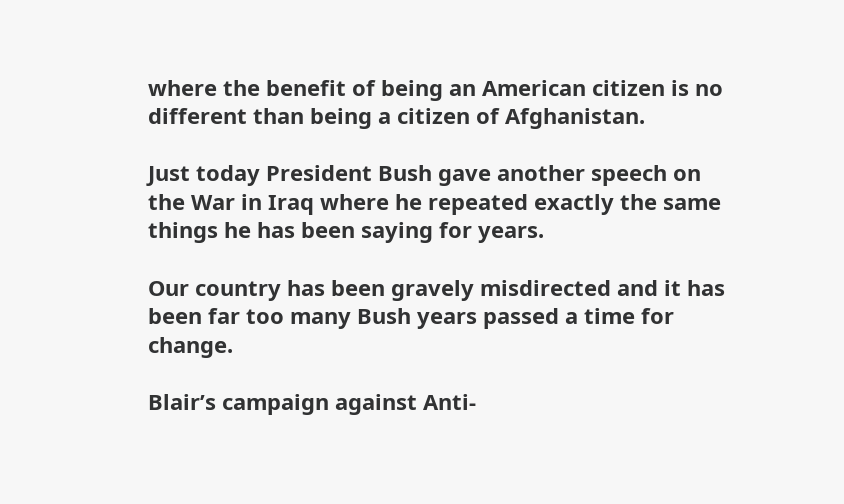where the benefit of being an American citizen is no different than being a citizen of Afghanistan.

Just today President Bush gave another speech on the War in Iraq where he repeated exactly the same things he has been saying for years.

Our country has been gravely misdirected and it has been far too many Bush years passed a time for change.

Blair’s campaign against Anti-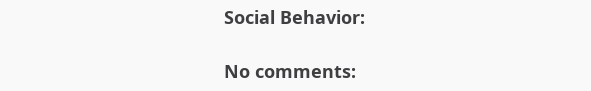Social Behavior:

No comments: